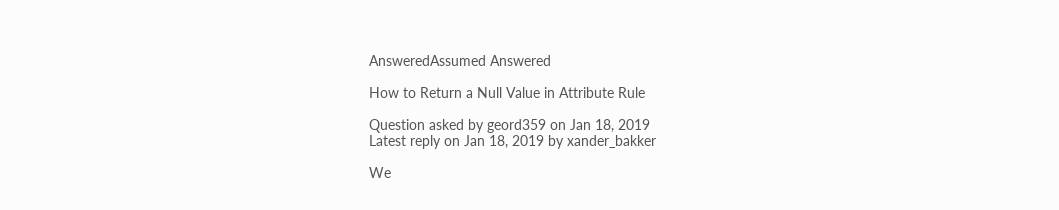AnsweredAssumed Answered

How to Return a Null Value in Attribute Rule

Question asked by geord359 on Jan 18, 2019
Latest reply on Jan 18, 2019 by xander_bakker

We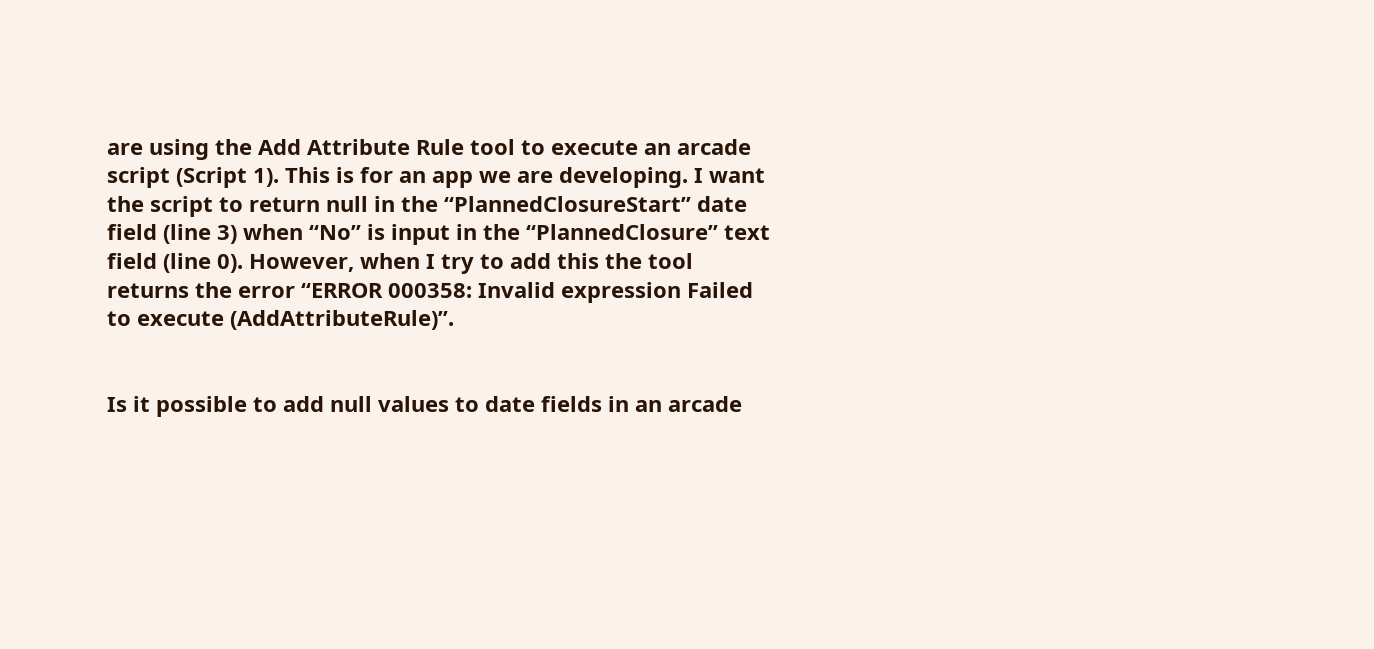are using the Add Attribute Rule tool to execute an arcade script (Script 1). This is for an app we are developing. I want the script to return null in the “PlannedClosureStart” date field (line 3) when “No” is input in the “PlannedClosure” text field (line 0). However, when I try to add this the tool returns the error “ERROR 000358: Invalid expression Failed to execute (AddAttributeRule)”.


Is it possible to add null values to date fields in an arcade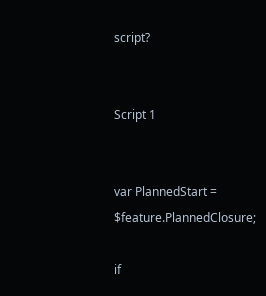script?


Script 1


var PlannedStart = $feature.PlannedClosure;

if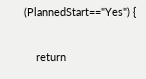(PlannedStart=="Yes") {

    return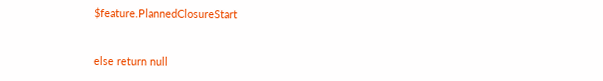$feature.PlannedClosureStart


else return null